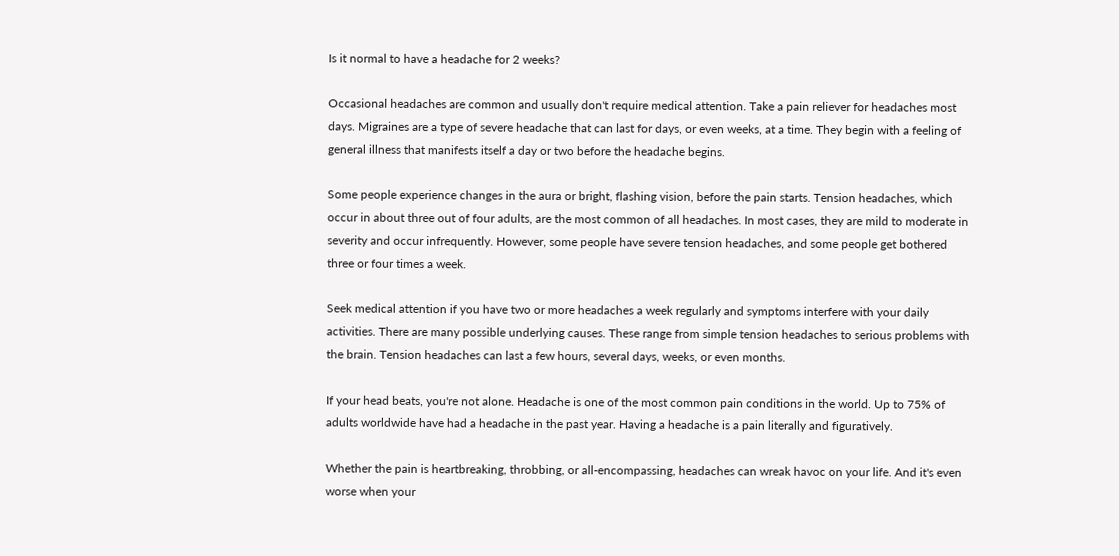Is it normal to have a headache for 2 weeks?

Occasional headaches are common and usually don't require medical attention. Take a pain reliever for headaches most days. Migraines are a type of severe headache that can last for days, or even weeks, at a time. They begin with a feeling of general illness that manifests itself a day or two before the headache begins.

Some people experience changes in the aura or bright, flashing vision, before the pain starts. Tension headaches, which occur in about three out of four adults, are the most common of all headaches. In most cases, they are mild to moderate in severity and occur infrequently. However, some people have severe tension headaches, and some people get bothered three or four times a week.

Seek medical attention if you have two or more headaches a week regularly and symptoms interfere with your daily activities. There are many possible underlying causes. These range from simple tension headaches to serious problems with the brain. Tension headaches can last a few hours, several days, weeks, or even months.

If your head beats, you're not alone. Headache is one of the most common pain conditions in the world. Up to 75% of adults worldwide have had a headache in the past year. Having a headache is a pain literally and figuratively.

Whether the pain is heartbreaking, throbbing, or all-encompassing, headaches can wreak havoc on your life. And it's even worse when your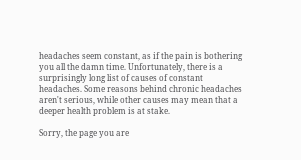headaches seem constant, as if the pain is bothering you all the damn time. Unfortunately, there is a surprisingly long list of causes of constant headaches. Some reasons behind chronic headaches aren't serious, while other causes may mean that a deeper health problem is at stake.

Sorry, the page you are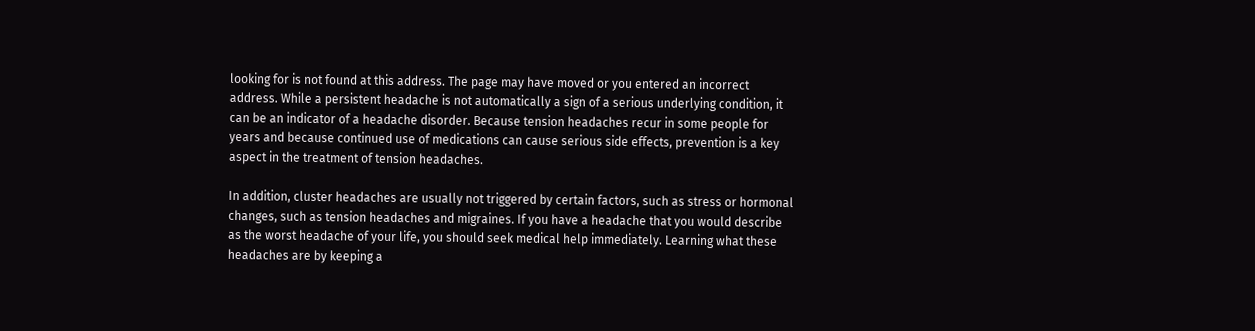looking for is not found at this address. The page may have moved or you entered an incorrect address. While a persistent headache is not automatically a sign of a serious underlying condition, it can be an indicator of a headache disorder. Because tension headaches recur in some people for years and because continued use of medications can cause serious side effects, prevention is a key aspect in the treatment of tension headaches.

In addition, cluster headaches are usually not triggered by certain factors, such as stress or hormonal changes, such as tension headaches and migraines. If you have a headache that you would describe as the worst headache of your life, you should seek medical help immediately. Learning what these headaches are by keeping a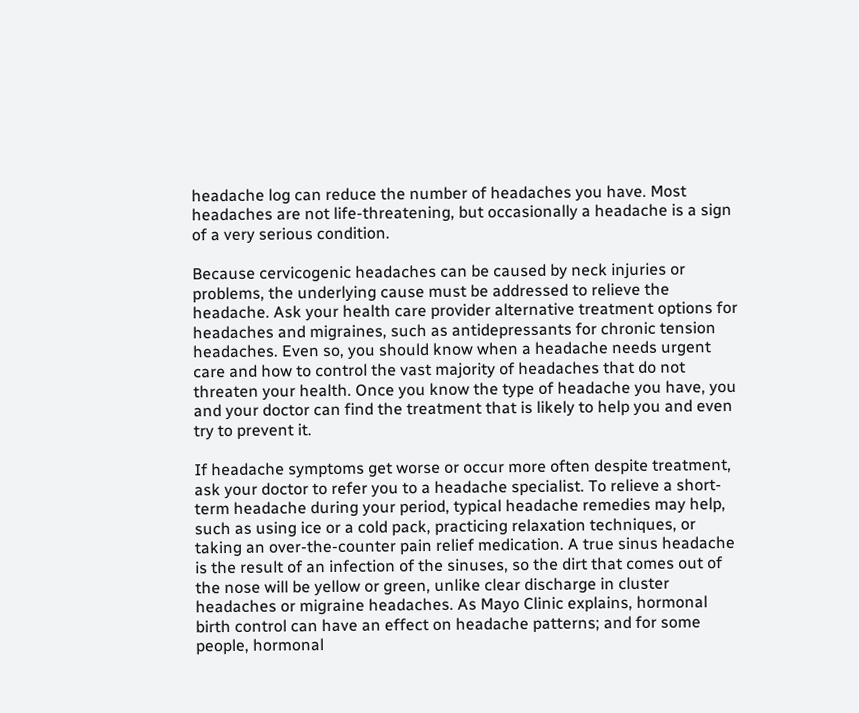headache log can reduce the number of headaches you have. Most headaches are not life-threatening, but occasionally a headache is a sign of a very serious condition.

Because cervicogenic headaches can be caused by neck injuries or problems, the underlying cause must be addressed to relieve the headache. Ask your health care provider alternative treatment options for headaches and migraines, such as antidepressants for chronic tension headaches. Even so, you should know when a headache needs urgent care and how to control the vast majority of headaches that do not threaten your health. Once you know the type of headache you have, you and your doctor can find the treatment that is likely to help you and even try to prevent it.

If headache symptoms get worse or occur more often despite treatment, ask your doctor to refer you to a headache specialist. To relieve a short-term headache during your period, typical headache remedies may help, such as using ice or a cold pack, practicing relaxation techniques, or taking an over-the-counter pain relief medication. A true sinus headache is the result of an infection of the sinuses, so the dirt that comes out of the nose will be yellow or green, unlike clear discharge in cluster headaches or migraine headaches. As Mayo Clinic explains, hormonal birth control can have an effect on headache patterns; and for some people, hormonal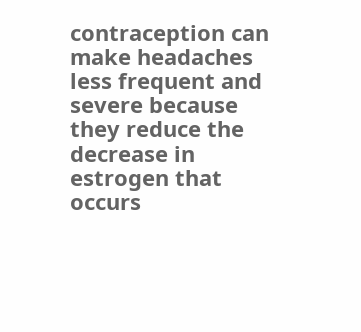contraception can make headaches less frequent and severe because they reduce the decrease in estrogen that occurs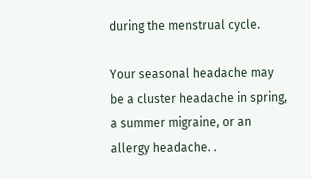during the menstrual cycle.

Your seasonal headache may be a cluster headache in spring, a summer migraine, or an allergy headache. .